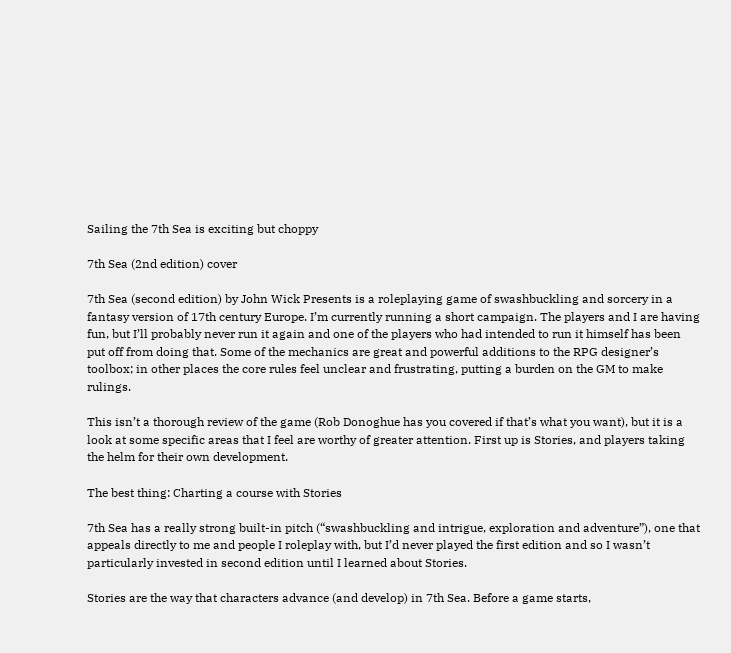Sailing the 7th Sea is exciting but choppy

7th Sea (2nd edition) cover

7th Sea (second edition) by John Wick Presents is a roleplaying game of swashbuckling and sorcery in a fantasy version of 17th century Europe. I’m currently running a short campaign. The players and I are having fun, but I’ll probably never run it again and one of the players who had intended to run it himself has been put off from doing that. Some of the mechanics are great and powerful additions to the RPG designer’s toolbox; in other places the core rules feel unclear and frustrating, putting a burden on the GM to make rulings.

This isn’t a thorough review of the game (Rob Donoghue has you covered if that’s what you want), but it is a look at some specific areas that I feel are worthy of greater attention. First up is Stories, and players taking the helm for their own development.

The best thing: Charting a course with Stories

7th Sea has a really strong built-in pitch (“swashbuckling and intrigue, exploration and adventure”), one that appeals directly to me and people I roleplay with, but I’d never played the first edition and so I wasn’t particularly invested in second edition until I learned about Stories.

Stories are the way that characters advance (and develop) in 7th Sea. Before a game starts,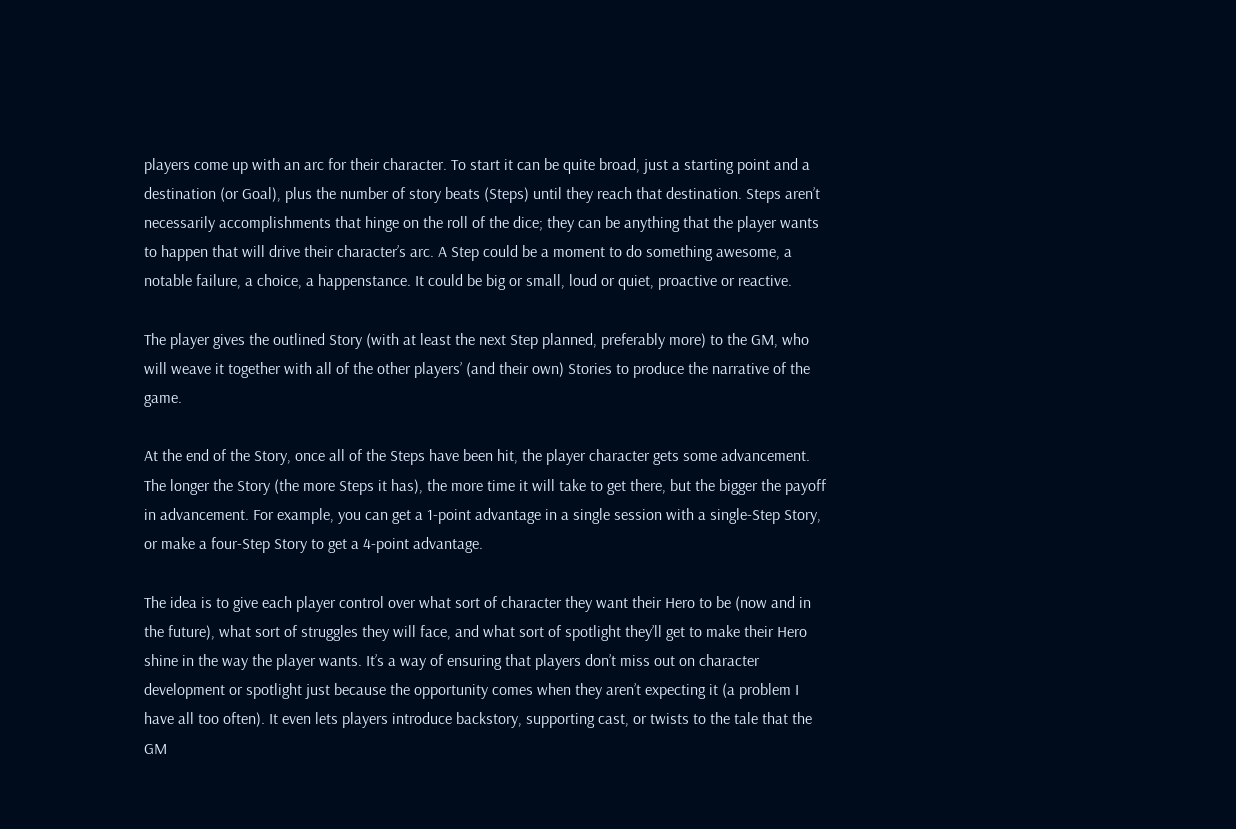players come up with an arc for their character. To start it can be quite broad, just a starting point and a destination (or Goal), plus the number of story beats (Steps) until they reach that destination. Steps aren’t necessarily accomplishments that hinge on the roll of the dice; they can be anything that the player wants to happen that will drive their character’s arc. A Step could be a moment to do something awesome, a notable failure, a choice, a happenstance. It could be big or small, loud or quiet, proactive or reactive.

The player gives the outlined Story (with at least the next Step planned, preferably more) to the GM, who will weave it together with all of the other players’ (and their own) Stories to produce the narrative of the game.

At the end of the Story, once all of the Steps have been hit, the player character gets some advancement. The longer the Story (the more Steps it has), the more time it will take to get there, but the bigger the payoff in advancement. For example, you can get a 1-point advantage in a single session with a single-Step Story, or make a four-Step Story to get a 4-point advantage.

The idea is to give each player control over what sort of character they want their Hero to be (now and in the future), what sort of struggles they will face, and what sort of spotlight they’ll get to make their Hero shine in the way the player wants. It’s a way of ensuring that players don’t miss out on character development or spotlight just because the opportunity comes when they aren’t expecting it (a problem I have all too often). It even lets players introduce backstory, supporting cast, or twists to the tale that the GM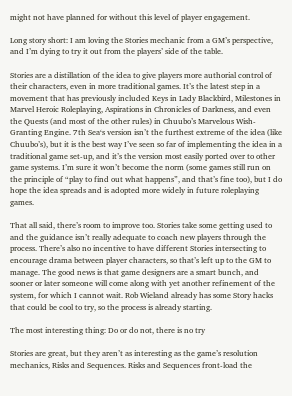might not have planned for without this level of player engagement.

Long story short: I am loving the Stories mechanic from a GM’s perspective, and I’m dying to try it out from the players’ side of the table.

Stories are a distillation of the idea to give players more authorial control of their characters, even in more traditional games. It’s the latest step in a movement that has previously included Keys in Lady Blackbird, Milestones in Marvel Heroic Roleplaying, Aspirations in Chronicles of Darkness, and even the Quests (and most of the other rules) in Chuubo’s Marvelous Wish-Granting Engine. 7th Sea‘s version isn’t the furthest extreme of the idea (like Chuubo’s), but it is the best way I’ve seen so far of implementing the idea in a traditional game set-up, and it’s the version most easily ported over to other game systems. I’m sure it won’t become the norm (some games still run on the principle of “play to find out what happens”, and that’s fine too), but I do hope the idea spreads and is adopted more widely in future roleplaying games.

That all said, there’s room to improve too. Stories take some getting used to and the guidance isn’t really adequate to coach new players through the process. There’s also no incentive to have different Stories intersecting to encourage drama between player characters, so that’s left up to the GM to manage. The good news is that game designers are a smart bunch, and sooner or later someone will come along with yet another refinement of the system, for which I cannot wait. Rob Wieland already has some Story hacks that could be cool to try, so the process is already starting.

The most interesting thing: Do or do not, there is no try

Stories are great, but they aren’t as interesting as the game’s resolution mechanics, Risks and Sequences. Risks and Sequences front-load the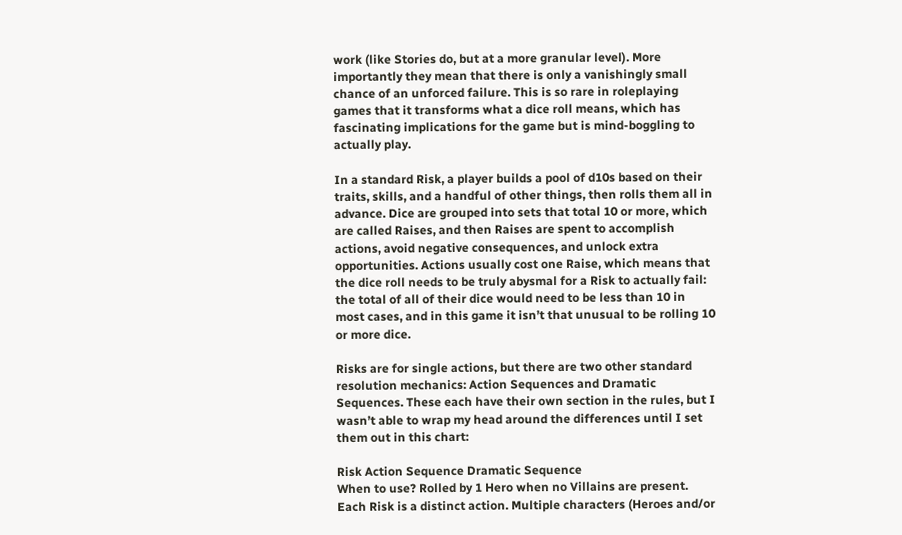work (like Stories do, but at a more granular level). More importantly they mean that there is only a vanishingly small chance of an unforced failure. This is so rare in roleplaying games that it transforms what a dice roll means, which has fascinating implications for the game but is mind-boggling to actually play.

In a standard Risk, a player builds a pool of d10s based on their traits, skills, and a handful of other things, then rolls them all in advance. Dice are grouped into sets that total 10 or more, which are called Raises, and then Raises are spent to accomplish actions, avoid negative consequences, and unlock extra opportunities. Actions usually cost one Raise, which means that the dice roll needs to be truly abysmal for a Risk to actually fail: the total of all of their dice would need to be less than 10 in most cases, and in this game it isn’t that unusual to be rolling 10 or more dice.

Risks are for single actions, but there are two other standard resolution mechanics: Action Sequences and Dramatic Sequences. These each have their own section in the rules, but I wasn’t able to wrap my head around the differences until I set them out in this chart:

Risk Action Sequence Dramatic Sequence
When to use? Rolled by 1 Hero when no Villains are present. Each Risk is a distinct action. Multiple characters (Heroes and/or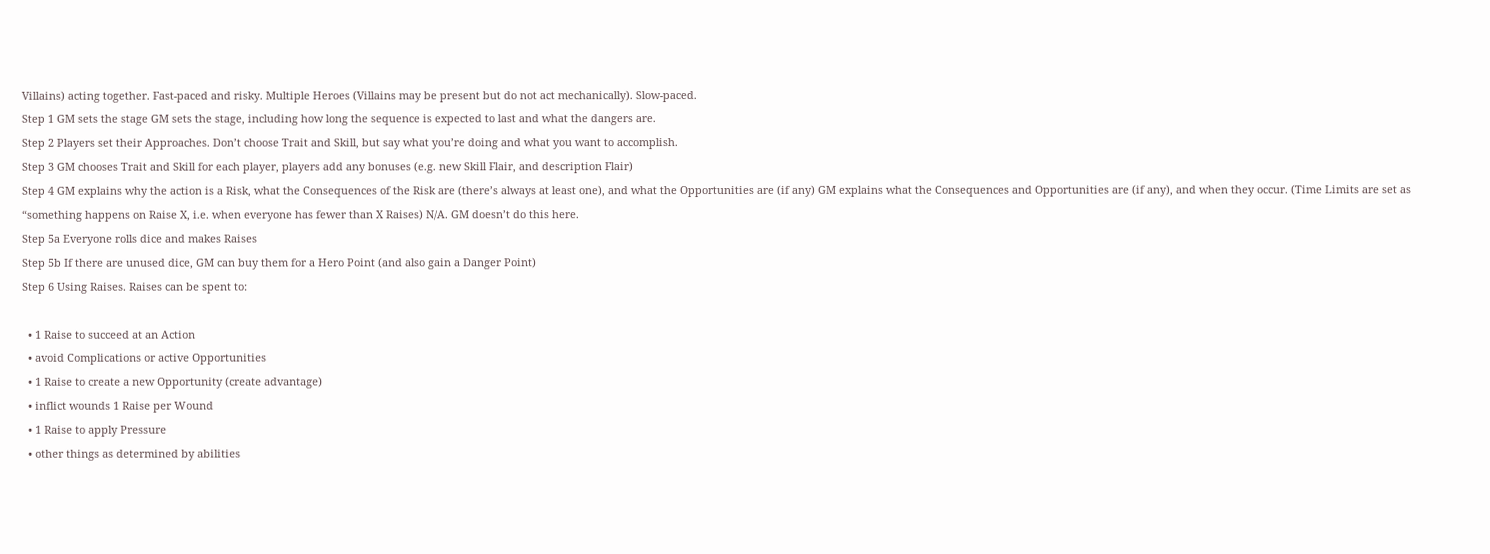Villains) acting together. Fast-paced and risky. Multiple Heroes (Villains may be present but do not act mechanically). Slow-paced.
Step 1 GM sets the stage GM sets the stage, including how long the sequence is expected to last and what the dangers are.
Step 2 Players set their Approaches. Don’t choose Trait and Skill, but say what you’re doing and what you want to accomplish.
Step 3 GM chooses Trait and Skill for each player, players add any bonuses (e.g. new Skill Flair, and description Flair)
Step 4 GM explains why the action is a Risk, what the Consequences of the Risk are (there’s always at least one), and what the Opportunities are (if any) GM explains what the Consequences and Opportunities are (if any), and when they occur. (Time Limits are set as “something happens on Raise X, i.e. when everyone has fewer than X Raises) N/A. GM doesn’t do this here.
Step 5a Everyone rolls dice and makes Raises
Step 5b If there are unused dice, GM can buy them for a Hero Point (and also gain a Danger Point)
Step 6 Using Raises. Raises can be spent to:

  • 1 Raise to succeed at an Action
  • avoid Complications or active Opportunities
  • 1 Raise to create a new Opportunity (create advantage)
  • inflict wounds 1 Raise per Wound
  • 1 Raise to apply Pressure
  • other things as determined by abilities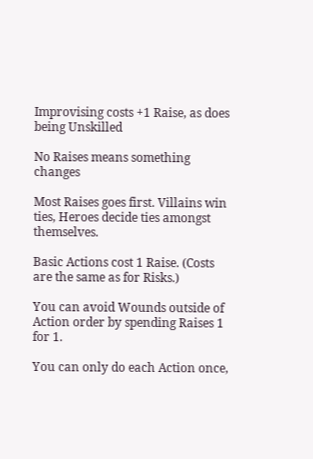Improvising costs +1 Raise, as does being Unskilled

No Raises means something changes

Most Raises goes first. Villains win ties, Heroes decide ties amongst themselves.

Basic Actions cost 1 Raise. (Costs are the same as for Risks.)

You can avoid Wounds outside of Action order by spending Raises 1 for 1.

You can only do each Action once,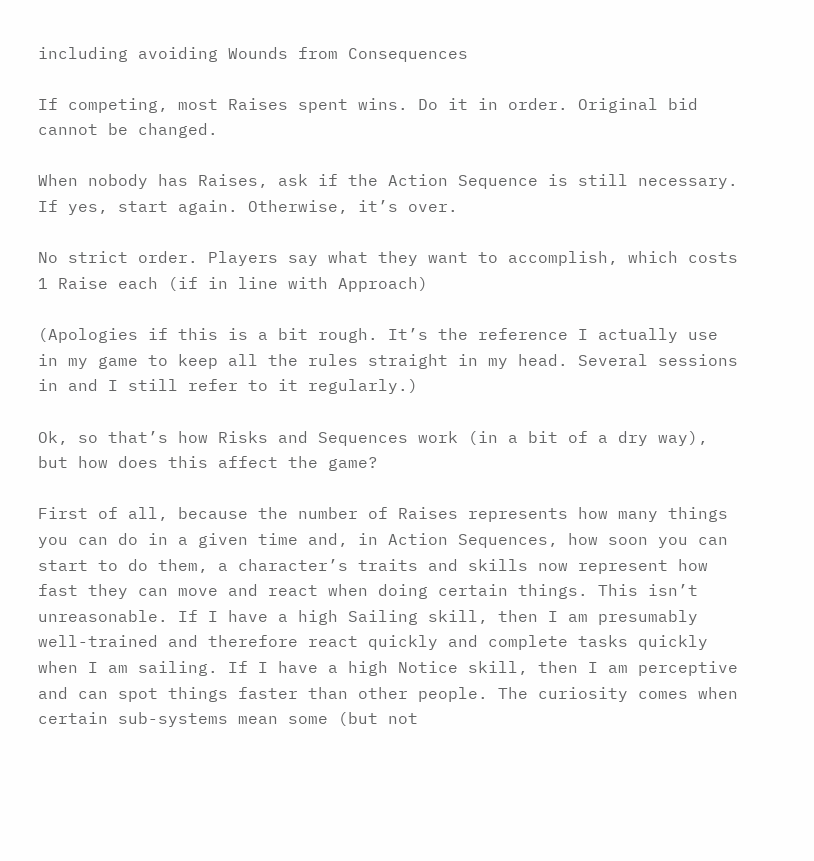including avoiding Wounds from Consequences

If competing, most Raises spent wins. Do it in order. Original bid cannot be changed.

When nobody has Raises, ask if the Action Sequence is still necessary. If yes, start again. Otherwise, it’s over.

No strict order. Players say what they want to accomplish, which costs 1 Raise each (if in line with Approach)

(Apologies if this is a bit rough. It’s the reference I actually use in my game to keep all the rules straight in my head. Several sessions in and I still refer to it regularly.)

Ok, so that’s how Risks and Sequences work (in a bit of a dry way), but how does this affect the game?

First of all, because the number of Raises represents how many things you can do in a given time and, in Action Sequences, how soon you can start to do them, a character’s traits and skills now represent how fast they can move and react when doing certain things. This isn’t unreasonable. If I have a high Sailing skill, then I am presumably well-trained and therefore react quickly and complete tasks quickly when I am sailing. If I have a high Notice skill, then I am perceptive and can spot things faster than other people. The curiosity comes when certain sub-systems mean some (but not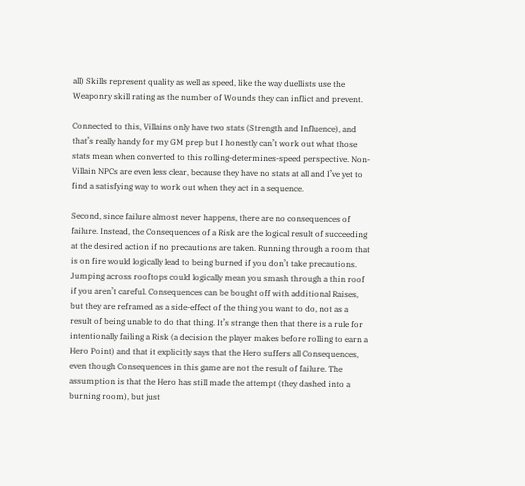all) Skills represent quality as well as speed, like the way duellists use the Weaponry skill rating as the number of Wounds they can inflict and prevent.

Connected to this, Villains only have two stats (Strength and Influence), and that’s really handy for my GM prep but I honestly can’t work out what those stats mean when converted to this rolling-determines-speed perspective. Non-Villain NPCs are even less clear, because they have no stats at all and I’ve yet to find a satisfying way to work out when they act in a sequence.

Second, since failure almost never happens, there are no consequences of failure. Instead, the Consequences of a Risk are the logical result of succeeding at the desired action if no precautions are taken. Running through a room that is on fire would logically lead to being burned if you don’t take precautions. Jumping across rooftops could logically mean you smash through a thin roof if you aren’t careful. Consequences can be bought off with additional Raises, but they are reframed as a side-effect of the thing you want to do, not as a result of being unable to do that thing. It’s strange then that there is a rule for intentionally failing a Risk (a decision the player makes before rolling to earn a Hero Point) and that it explicitly says that the Hero suffers all Consequences, even though Consequences in this game are not the result of failure. The assumption is that the Hero has still made the attempt (they dashed into a burning room), but just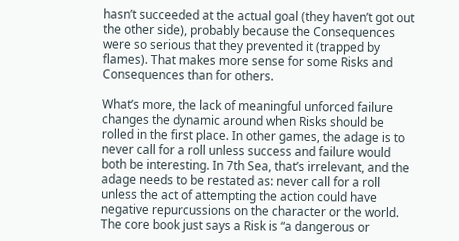hasn’t succeeded at the actual goal (they haven’t got out the other side), probably because the Consequences were so serious that they prevented it (trapped by flames). That makes more sense for some Risks and Consequences than for others.

What’s more, the lack of meaningful unforced failure changes the dynamic around when Risks should be rolled in the first place. In other games, the adage is to never call for a roll unless success and failure would both be interesting. In 7th Sea, that’s irrelevant, and the adage needs to be restated as: never call for a roll unless the act of attempting the action could have negative repurcussions on the character or the world. The core book just says a Risk is “a dangerous or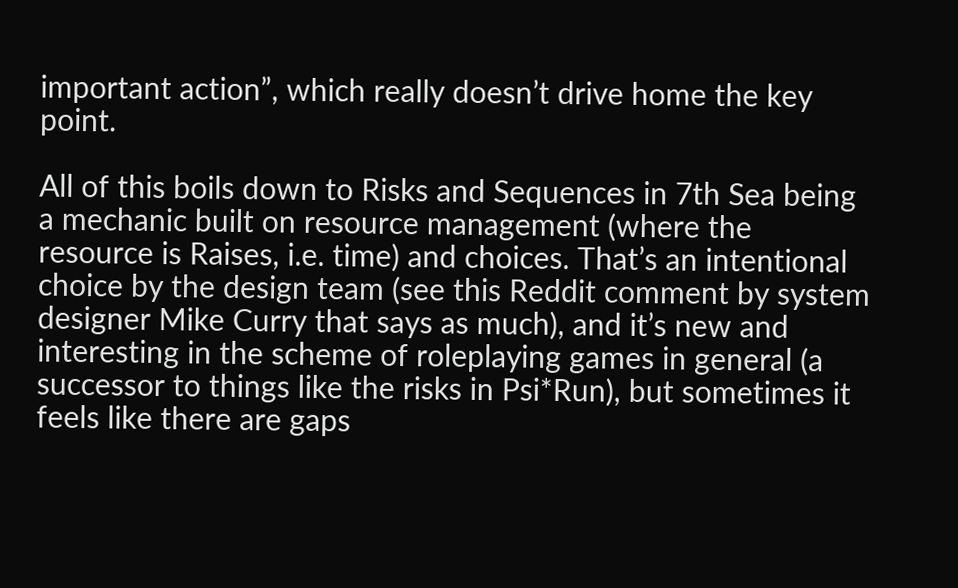important action”, which really doesn’t drive home the key point.

All of this boils down to Risks and Sequences in 7th Sea being a mechanic built on resource management (where the resource is Raises, i.e. time) and choices. That’s an intentional choice by the design team (see this Reddit comment by system designer Mike Curry that says as much), and it’s new and interesting in the scheme of roleplaying games in general (a successor to things like the risks in Psi*Run), but sometimes it feels like there are gaps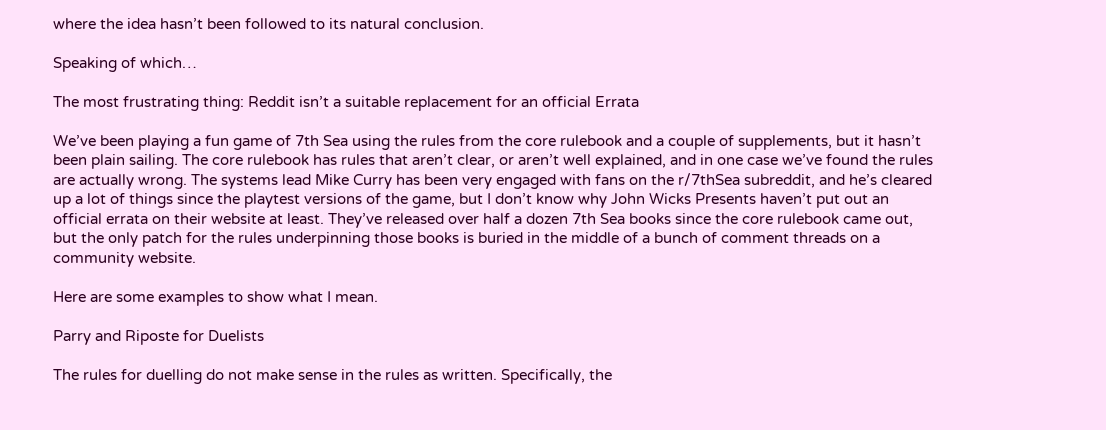where the idea hasn’t been followed to its natural conclusion.

Speaking of which…

The most frustrating thing: Reddit isn’t a suitable replacement for an official Errata

We’ve been playing a fun game of 7th Sea using the rules from the core rulebook and a couple of supplements, but it hasn’t been plain sailing. The core rulebook has rules that aren’t clear, or aren’t well explained, and in one case we’ve found the rules are actually wrong. The systems lead Mike Curry has been very engaged with fans on the r/7thSea subreddit, and he’s cleared up a lot of things since the playtest versions of the game, but I don’t know why John Wicks Presents haven’t put out an official errata on their website at least. They’ve released over half a dozen 7th Sea books since the core rulebook came out, but the only patch for the rules underpinning those books is buried in the middle of a bunch of comment threads on a community website.

Here are some examples to show what I mean.

Parry and Riposte for Duelists

The rules for duelling do not make sense in the rules as written. Specifically, the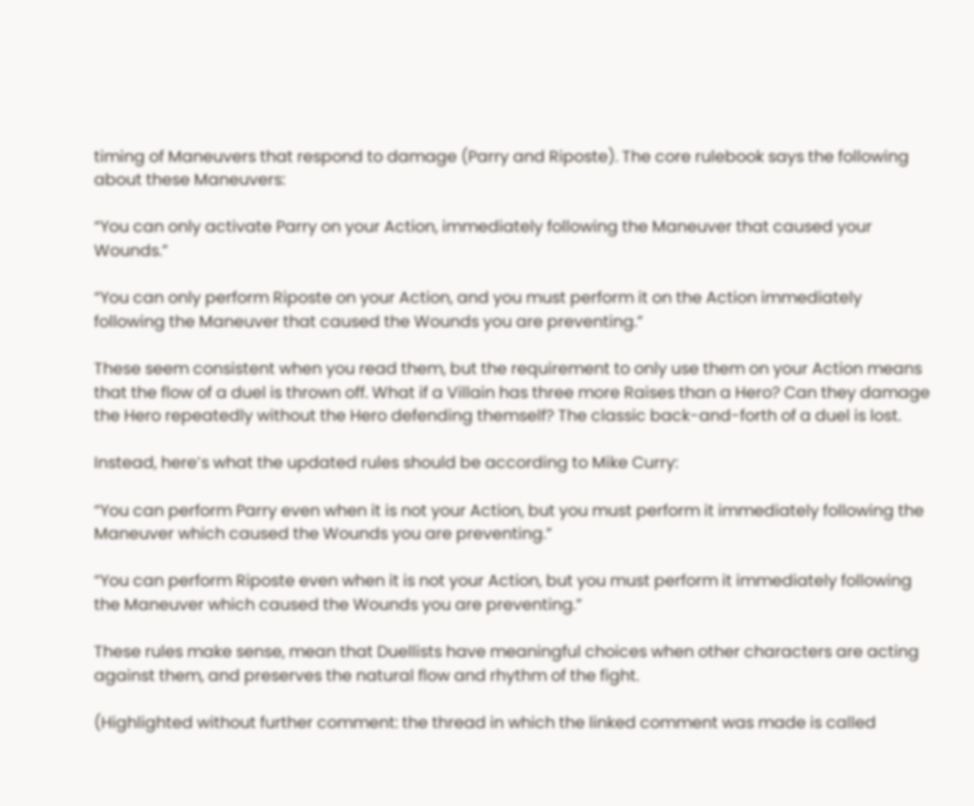timing of Maneuvers that respond to damage (Parry and Riposte). The core rulebook says the following about these Maneuvers:

“You can only activate Parry on your Action, immediately following the Maneuver that caused your Wounds.”

“You can only perform Riposte on your Action, and you must perform it on the Action immediately following the Maneuver that caused the Wounds you are preventing.”

These seem consistent when you read them, but the requirement to only use them on your Action means that the flow of a duel is thrown off. What if a Villain has three more Raises than a Hero? Can they damage the Hero repeatedly without the Hero defending themself? The classic back-and-forth of a duel is lost.

Instead, here’s what the updated rules should be according to Mike Curry:

“You can perform Parry even when it is not your Action, but you must perform it immediately following the Maneuver which caused the Wounds you are preventing.”

“You can perform Riposte even when it is not your Action, but you must perform it immediately following the Maneuver which caused the Wounds you are preventing.”

These rules make sense, mean that Duellists have meaningful choices when other characters are acting against them, and preserves the natural flow and rhythm of the fight.

(Highlighted without further comment: the thread in which the linked comment was made is called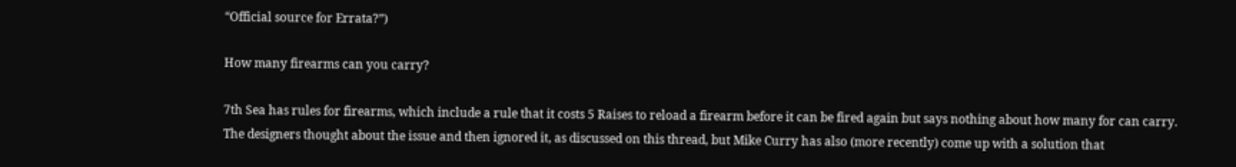“Official source for Errata?”)

How many firearms can you carry?

7th Sea has rules for firearms, which include a rule that it costs 5 Raises to reload a firearm before it can be fired again but says nothing about how many for can carry. The designers thought about the issue and then ignored it, as discussed on this thread, but Mike Curry has also (more recently) come up with a solution that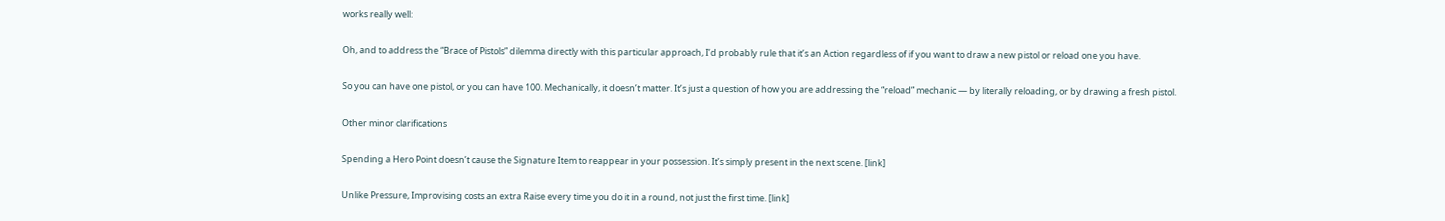works really well:

Oh, and to address the “Brace of Pistols” dilemma directly with this particular approach, I’d probably rule that it’s an Action regardless of if you want to draw a new pistol or reload one you have.

So you can have one pistol, or you can have 100. Mechanically, it doesn’t matter. It’s just a question of how you are addressing the “reload” mechanic — by literally reloading, or by drawing a fresh pistol.

Other minor clarifications

Spending a Hero Point doesn’t cause the Signature Item to reappear in your possession. It’s simply present in the next scene. [link]

Unlike Pressure, Improvising costs an extra Raise every time you do it in a round, not just the first time. [link]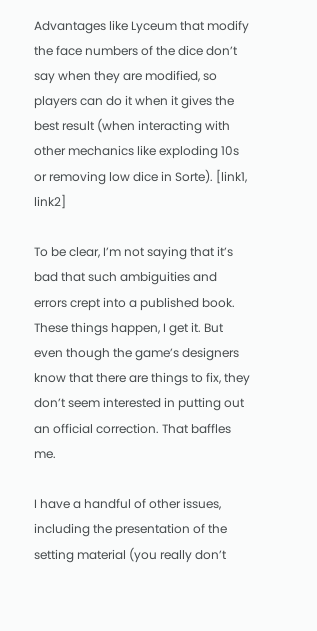Advantages like Lyceum that modify the face numbers of the dice don’t say when they are modified, so players can do it when it gives the best result (when interacting with other mechanics like exploding 10s or removing low dice in Sorte). [link1, link2]

To be clear, I’m not saying that it’s bad that such ambiguities and errors crept into a published book. These things happen, I get it. But even though the game’s designers know that there are things to fix, they don’t seem interested in putting out an official correction. That baffles me.

I have a handful of other issues, including the presentation of the setting material (you really don’t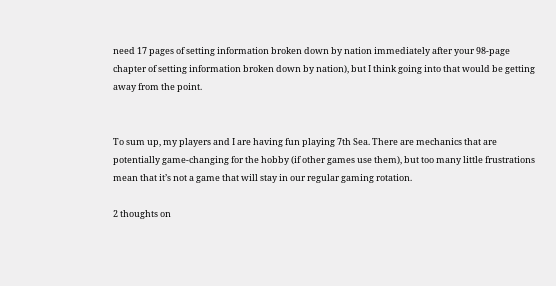need 17 pages of setting information broken down by nation immediately after your 98-page chapter of setting information broken down by nation), but I think going into that would be getting away from the point.


To sum up, my players and I are having fun playing 7th Sea. There are mechanics that are potentially game-changing for the hobby (if other games use them), but too many little frustrations mean that it’s not a game that will stay in our regular gaming rotation.

2 thoughts on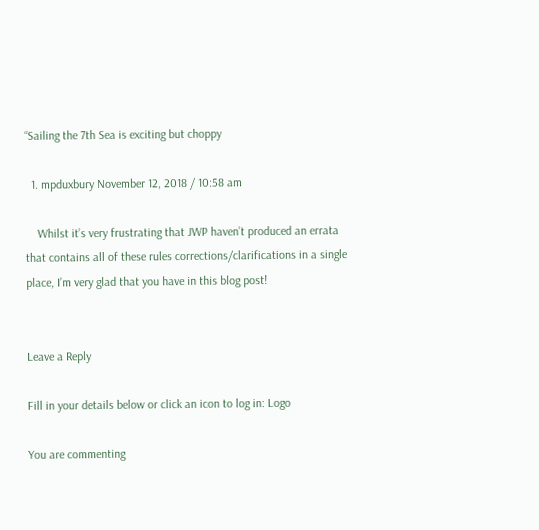“Sailing the 7th Sea is exciting but choppy

  1. mpduxbury November 12, 2018 / 10:58 am

    Whilst it’s very frustrating that JWP haven’t produced an errata that contains all of these rules corrections/clarifications in a single place, I’m very glad that you have in this blog post!


Leave a Reply

Fill in your details below or click an icon to log in: Logo

You are commenting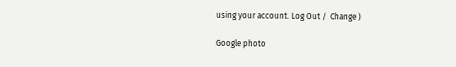using your account. Log Out /  Change )

Google photo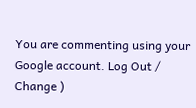You are commenting using your Google account. Log Out /  Change )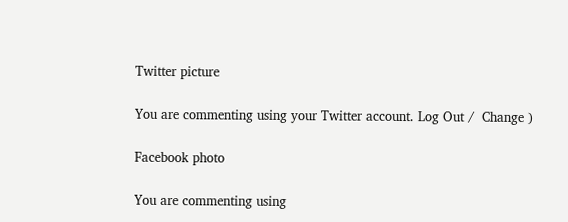Twitter picture

You are commenting using your Twitter account. Log Out /  Change )

Facebook photo

You are commenting using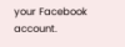your Facebook account.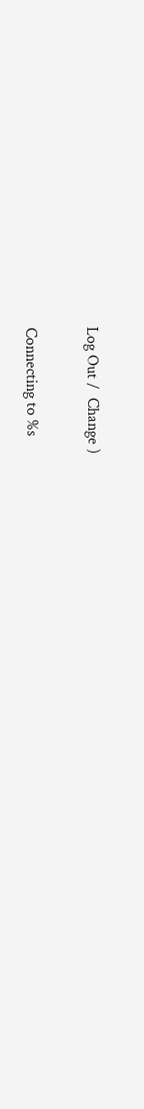Log Out /  Change )

Connecting to %s